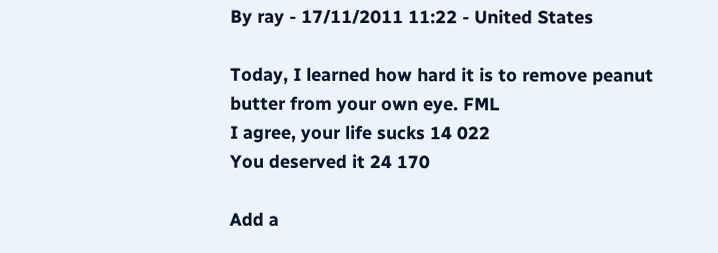By ray - 17/11/2011 11:22 - United States

Today, I learned how hard it is to remove peanut butter from your own eye. FML
I agree, your life sucks 14 022
You deserved it 24 170

Add a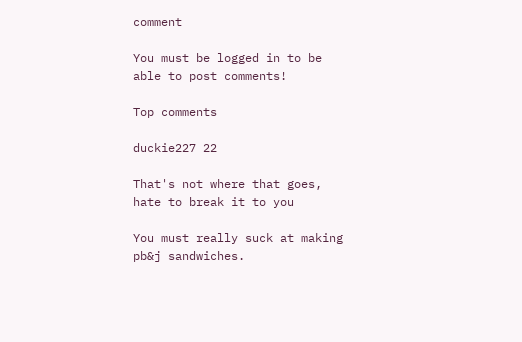comment

You must be logged in to be able to post comments!

Top comments

duckie227 22

That's not where that goes, hate to break it to you

You must really suck at making pb&j sandwiches.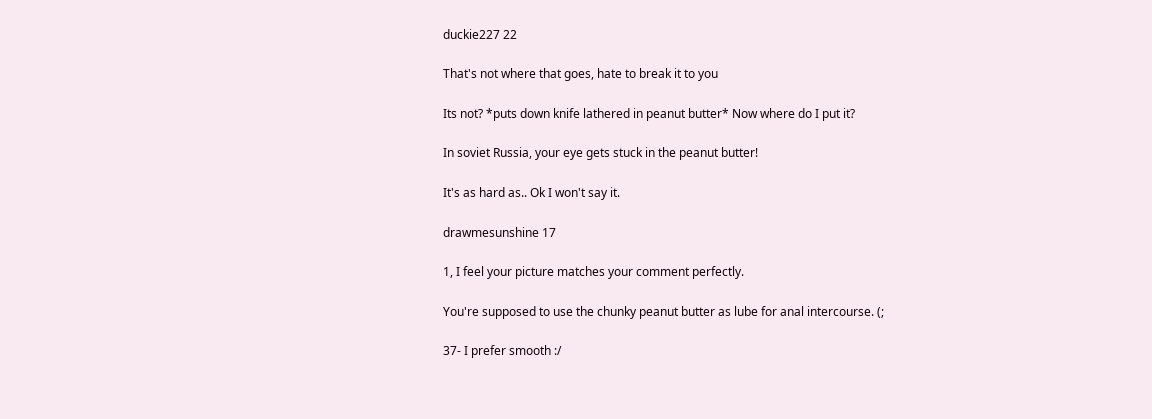duckie227 22

That's not where that goes, hate to break it to you

Its not? *puts down knife lathered in peanut butter* Now where do I put it?

In soviet Russia, your eye gets stuck in the peanut butter!

It's as hard as.. Ok I won't say it.

drawmesunshine 17

1, I feel your picture matches your comment perfectly.

You're supposed to use the chunky peanut butter as lube for anal intercourse. (;

37- I prefer smooth :/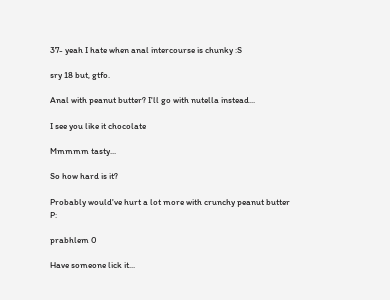37- yeah I hate when anal intercourse is chunky :S

sry 18 but, gtfo.

Anal with peanut butter? I'll go with nutella instead...

I see you like it chocolate

Mmmmm tasty...

So how hard is it?

Probably would've hurt a lot more with crunchy peanut butter P:

prabhlem 0

Have someone lick it...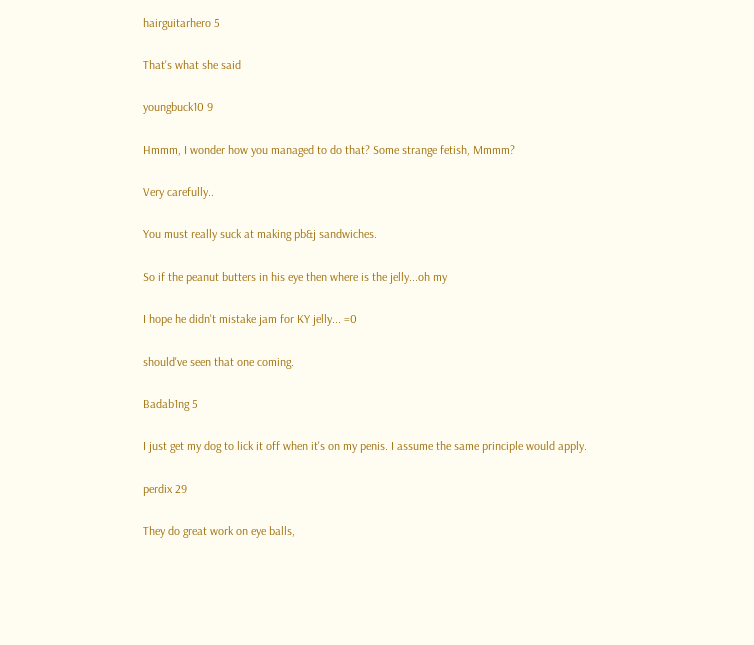hairguitarhero 5

That's what she said

youngbuck10 9

Hmmm, I wonder how you managed to do that? Some strange fetish, Mmmm?

Very carefully..

You must really suck at making pb&j sandwiches.

So if the peanut butters in his eye then where is the jelly...oh my

I hope he didn't mistake jam for KY jelly... =0

should've seen that one coming.

Badab1ng 5

I just get my dog to lick it off when it's on my penis. I assume the same principle would apply.

perdix 29

They do great work on eye balls,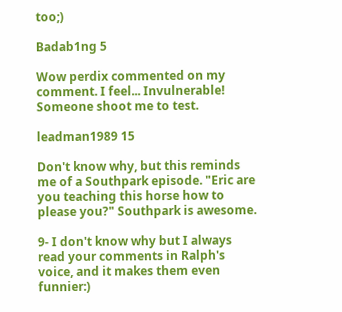too;)

Badab1ng 5

Wow perdix commented on my comment. I feel... Invulnerable! Someone shoot me to test.

leadman1989 15

Don't know why, but this reminds me of a Southpark episode. "Eric are you teaching this horse how to please you?" Southpark is awesome.

9- I don't know why but I always read your comments in Ralph's voice, and it makes them even funnier:)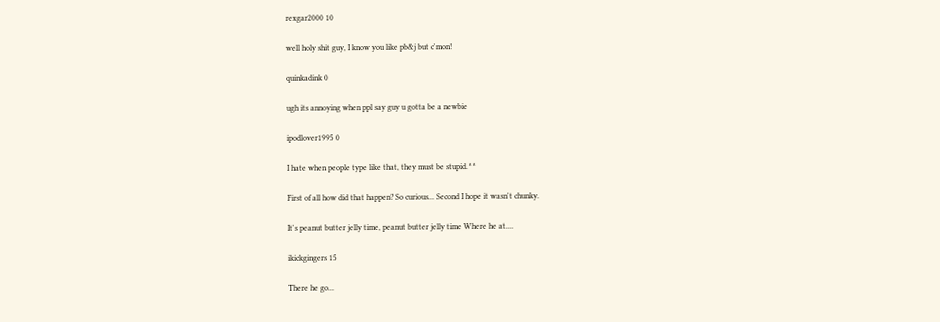rexgar2000 10

well holy shit guy, I know you like pb&j but c'mon!

quinkadink 0

ugh its annoying when ppl say guy u gotta be a newbie

ipodlover1995 0

I hate when people type like that, they must be stupid.^^

First of all how did that happen? So curious... Second I hope it wasn't chunky.

It's peanut butter jelly time, peanut butter jelly time Where he at....

ikickgingers 15

There he go...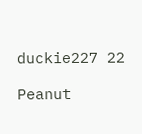duckie227 22

Peanut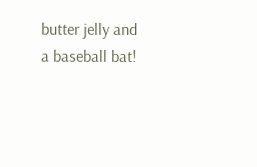butter jelly and a baseball bat!